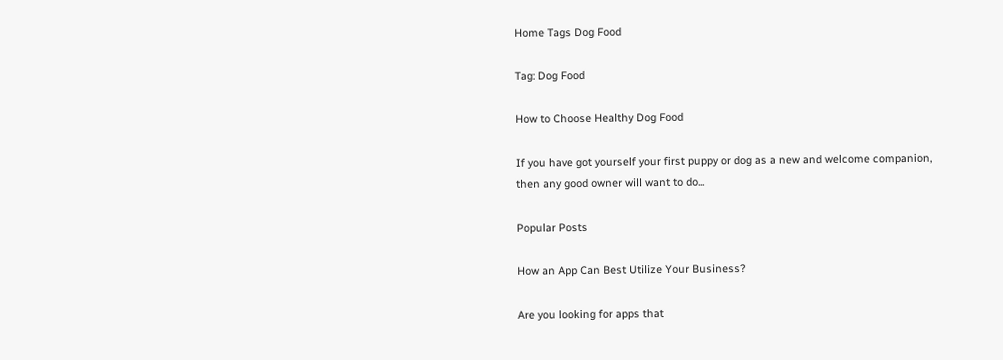Home Tags Dog Food

Tag: Dog Food

How to Choose Healthy Dog Food

If you have got yourself your first puppy or dog as a new and welcome companion, then any good owner will want to do...

Popular Posts

How an App Can Best Utilize Your Business?

Are you looking for apps that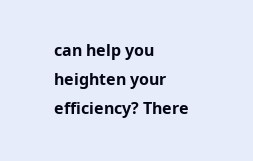can help you heighten your efficiency? There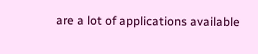are a lot of applications available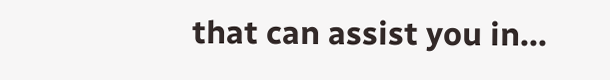that can assist you in...